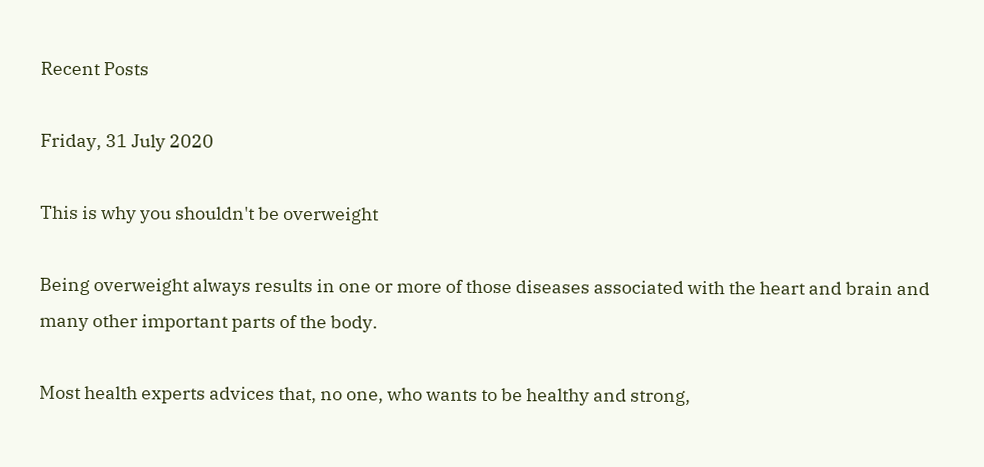Recent Posts

Friday, 31 July 2020

This is why you shouldn't be overweight

Being overweight always results in one or more of those diseases associated with the heart and brain and many other important parts of the body.

Most health experts advices that, no one, who wants to be healthy and strong,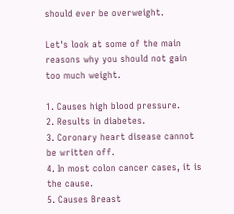should ever be overweight.

Let's look at some of the main reasons why you should not gain too much weight.

1. Causes high blood pressure.
2. Results in diabetes.
3. Coronary heart disease cannot be written off.
4. In most colon cancer cases, it is the cause.
5. Causes Breast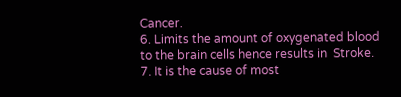Cancer.
6. Limits the amount of oxygenated blood to the brain cells hence results in  Stroke.
7. It is the cause of most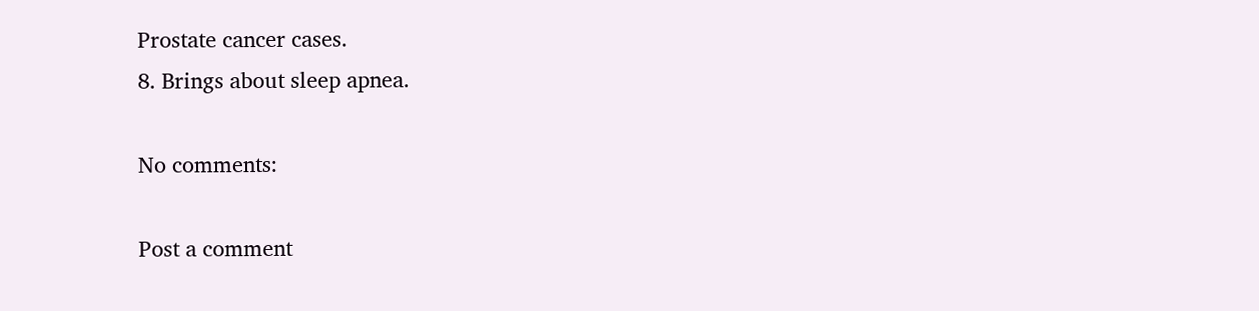Prostate cancer cases.
8. Brings about sleep apnea.

No comments:

Post a comment